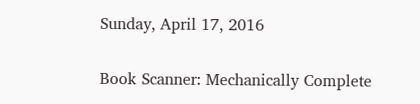Sunday, April 17, 2016

Book Scanner: Mechanically Complete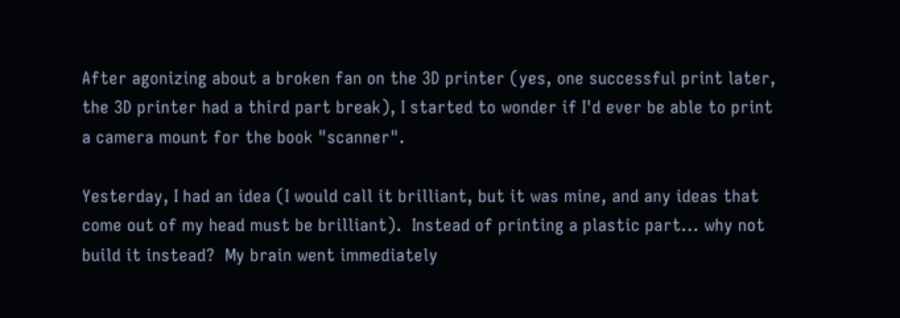After agonizing about a broken fan on the 3D printer (yes, one successful print later, the 3D printer had a third part break), I started to wonder if I'd ever be able to print a camera mount for the book "scanner".

Yesterday, I had an idea (I would call it brilliant, but it was mine, and any ideas that come out of my head must be brilliant).  Instead of printing a plastic part... why not build it instead?  My brain went immediately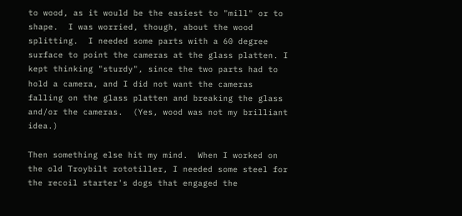to wood, as it would be the easiest to "mill" or to shape.  I was worried, though, about the wood splitting.  I needed some parts with a 60 degree surface to point the cameras at the glass platten. I kept thinking "sturdy", since the two parts had to hold a camera, and I did not want the cameras falling on the glass platten and breaking the glass and/or the cameras.  (Yes, wood was not my brilliant idea.)

Then something else hit my mind.  When I worked on the old Troybilt rototiller, I needed some steel for the recoil starter's dogs that engaged the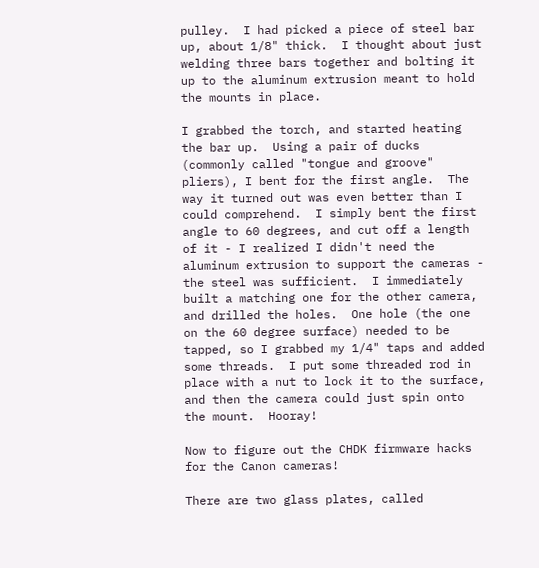pulley.  I had picked a piece of steel bar up, about 1/8" thick.  I thought about just welding three bars together and bolting it up to the aluminum extrusion meant to hold the mounts in place.

I grabbed the torch, and started heating the bar up.  Using a pair of ducks (commonly called "tongue and groove" pliers), I bent for the first angle.  The way it turned out was even better than I could comprehend.  I simply bent the first angle to 60 degrees, and cut off a length of it - I realized I didn't need the aluminum extrusion to support the cameras - the steel was sufficient.  I immediately built a matching one for the other camera, and drilled the holes.  One hole (the one on the 60 degree surface) needed to be tapped, so I grabbed my 1/4" taps and added some threads.  I put some threaded rod in place with a nut to lock it to the surface, and then the camera could just spin onto the mount.  Hooray!

Now to figure out the CHDK firmware hacks for the Canon cameras!

There are two glass plates, called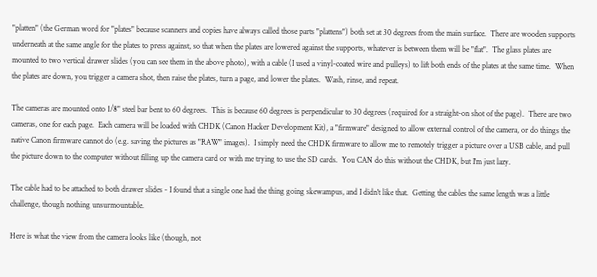"platten" (the German word for "plates" because scanners and copies have always called those parts "plattens") both set at 30 degrees from the main surface.  There are wooden supports underneath at the same angle for the plates to press against, so that when the plates are lowered against the supports, whatever is between them will be "flat".  The glass plates are mounted to two vertical drawer slides (you can see them in the above photo), with a cable (I used a vinyl-coated wire and pulleys) to lift both ends of the plates at the same time.  When the plates are down, you trigger a camera shot, then raise the plates, turn a page, and lower the plates.  Wash, rinse, and repeat.

The cameras are mounted onto 1/8" steel bar bent to 60 degrees.  This is because 60 degrees is perpendicular to 30 degrees (required for a straight-on shot of the page).  There are two cameras, one for each page.  Each camera will be loaded with CHDK (Canon Hacker Development Kit), a "firmware" designed to allow external control of the camera, or do things the native Canon firmware cannot do (e.g. saving the pictures as "RAW" images).  I simply need the CHDK firmware to allow me to remotely trigger a picture over a USB cable, and pull the picture down to the computer without filling up the camera card or with me trying to use the SD cards.  You CAN do this without the CHDK, but I'm just lazy.

The cable had to be attached to both drawer slides - I found that a single one had the thing going skewampus, and I didn't like that.  Getting the cables the same length was a little challenge, though nothing unsurmountable.

Here is what the view from the camera looks like (though, not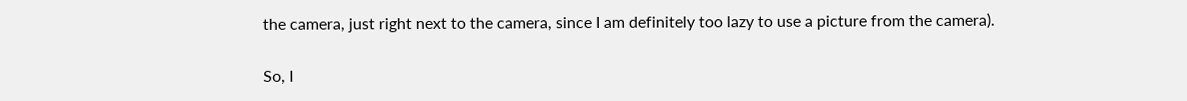the camera, just right next to the camera, since I am definitely too lazy to use a picture from the camera).

So, I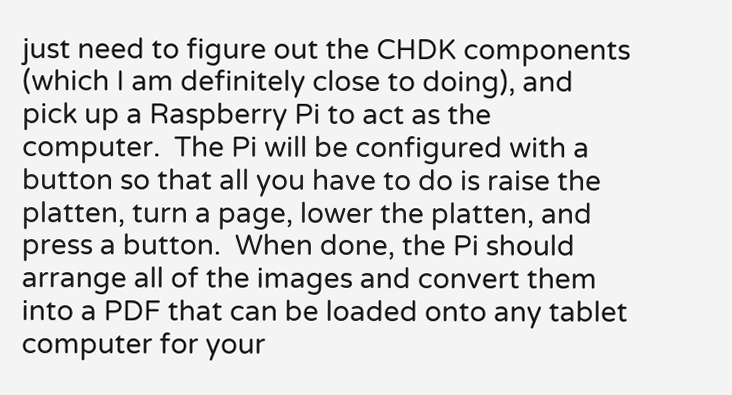just need to figure out the CHDK components (which I am definitely close to doing), and pick up a Raspberry Pi to act as the computer.  The Pi will be configured with a button so that all you have to do is raise the platten, turn a page, lower the platten, and press a button.  When done, the Pi should arrange all of the images and convert them into a PDF that can be loaded onto any tablet computer for your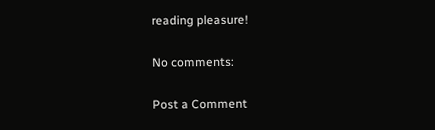reading pleasure!

No comments:

Post a Comment